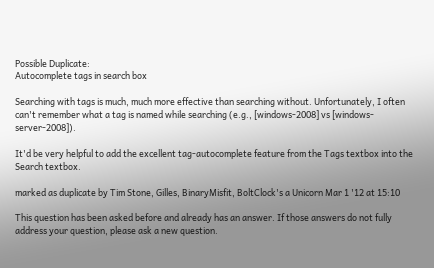Possible Duplicate:
Autocomplete tags in search box

Searching with tags is much, much more effective than searching without. Unfortunately, I often can't remember what a tag is named while searching (e.g., [windows-2008] vs [windows-server-2008]).

It'd be very helpful to add the excellent tag-autocomplete feature from the Tags textbox into the Search textbox.

marked as duplicate by Tim Stone, Gilles, BinaryMisfit, BoltClock's a Unicorn Mar 1 '12 at 15:10

This question has been asked before and already has an answer. If those answers do not fully address your question, please ask a new question.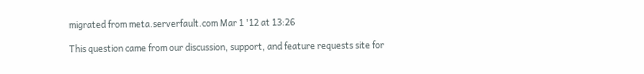migrated from meta.serverfault.com Mar 1 '12 at 13:26

This question came from our discussion, support, and feature requests site for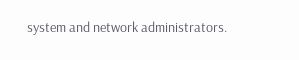system and network administrators.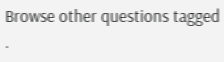Browse other questions tagged .